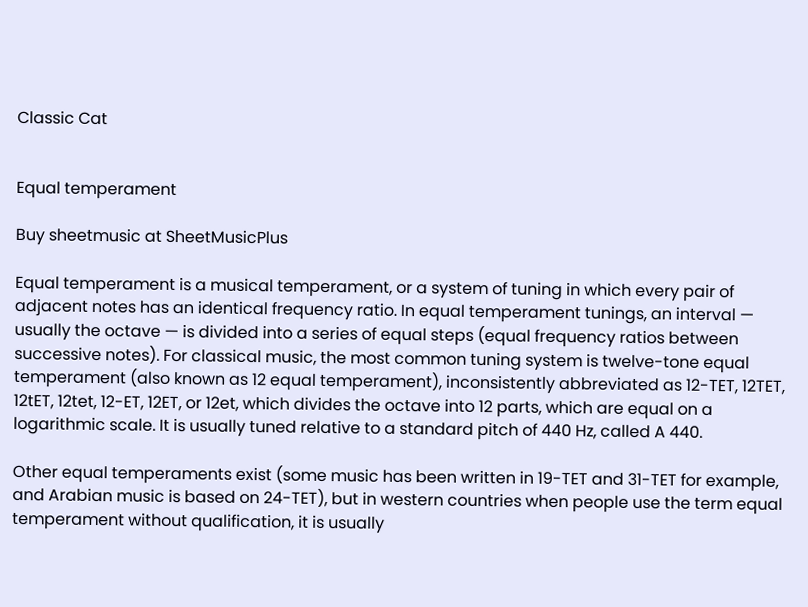Classic Cat


Equal temperament

Buy sheetmusic at SheetMusicPlus

Equal temperament is a musical temperament, or a system of tuning in which every pair of adjacent notes has an identical frequency ratio. In equal temperament tunings, an interval — usually the octave — is divided into a series of equal steps (equal frequency ratios between successive notes). For classical music, the most common tuning system is twelve-tone equal temperament (also known as 12 equal temperament), inconsistently abbreviated as 12-TET, 12TET, 12tET, 12tet, 12-ET, 12ET, or 12et, which divides the octave into 12 parts, which are equal on a logarithmic scale. It is usually tuned relative to a standard pitch of 440 Hz, called A 440.

Other equal temperaments exist (some music has been written in 19-TET and 31-TET for example, and Arabian music is based on 24-TET), but in western countries when people use the term equal temperament without qualification, it is usually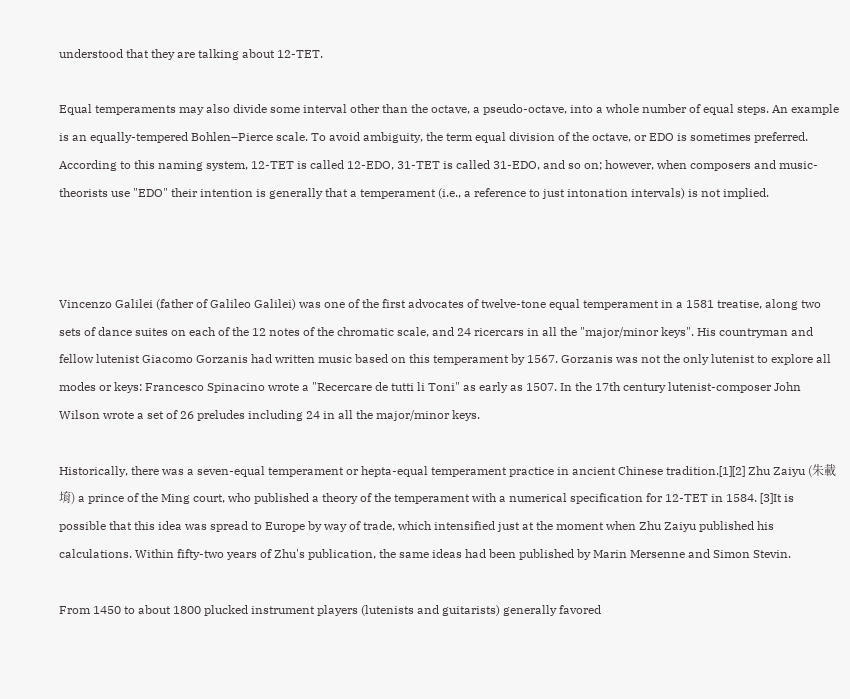understood that they are talking about 12-TET.

Equal temperaments may also divide some interval other than the octave, a pseudo-octave, into a whole number of equal steps. An example is an equally-tempered Bohlen–Pierce scale. To avoid ambiguity, the term equal division of the octave, or EDO is sometimes preferred. According to this naming system, 12-TET is called 12-EDO, 31-TET is called 31-EDO, and so on; however, when composers and music-theorists use "EDO" their intention is generally that a temperament (i.e., a reference to just intonation intervals) is not implied.



Vincenzo Galilei (father of Galileo Galilei) was one of the first advocates of twelve-tone equal temperament in a 1581 treatise, along two sets of dance suites on each of the 12 notes of the chromatic scale, and 24 ricercars in all the "major/minor keys". His countryman and fellow lutenist Giacomo Gorzanis had written music based on this temperament by 1567. Gorzanis was not the only lutenist to explore all modes or keys: Francesco Spinacino wrote a "Recercare de tutti li Toni" as early as 1507. In the 17th century lutenist-composer John Wilson wrote a set of 26 preludes including 24 in all the major/minor keys.

Historically, there was a seven-equal temperament or hepta-equal temperament practice in ancient Chinese tradition.[1][2] Zhu Zaiyu (朱載堉) a prince of the Ming court, who published a theory of the temperament with a numerical specification for 12-TET in 1584. [3]It is possible that this idea was spread to Europe by way of trade, which intensified just at the moment when Zhu Zaiyu published his calculations. Within fifty-two years of Zhu's publication, the same ideas had been published by Marin Mersenne and Simon Stevin.

From 1450 to about 1800 plucked instrument players (lutenists and guitarists) generally favored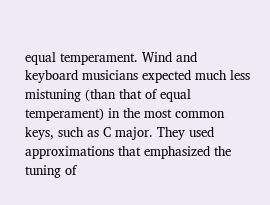equal temperament. Wind and keyboard musicians expected much less mistuning (than that of equal temperament) in the most common keys, such as C major. They used approximations that emphasized the tuning of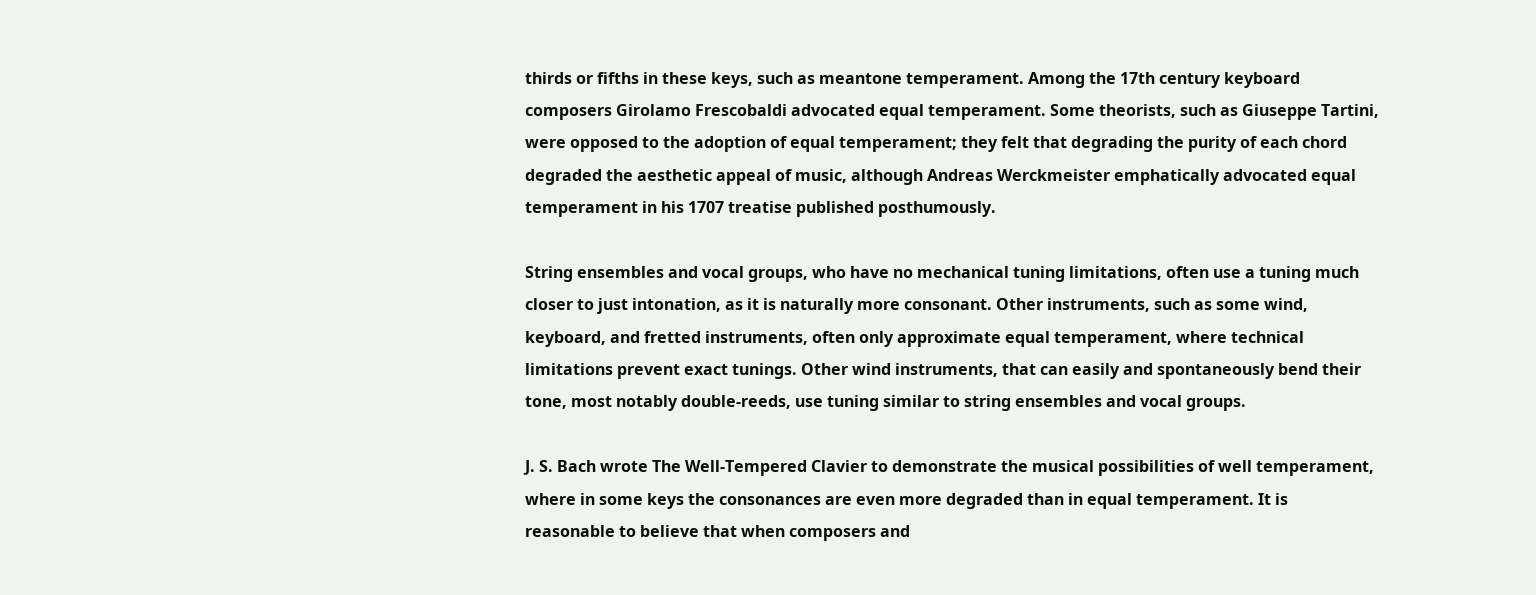thirds or fifths in these keys, such as meantone temperament. Among the 17th century keyboard composers Girolamo Frescobaldi advocated equal temperament. Some theorists, such as Giuseppe Tartini, were opposed to the adoption of equal temperament; they felt that degrading the purity of each chord degraded the aesthetic appeal of music, although Andreas Werckmeister emphatically advocated equal temperament in his 1707 treatise published posthumously.

String ensembles and vocal groups, who have no mechanical tuning limitations, often use a tuning much closer to just intonation, as it is naturally more consonant. Other instruments, such as some wind, keyboard, and fretted instruments, often only approximate equal temperament, where technical limitations prevent exact tunings. Other wind instruments, that can easily and spontaneously bend their tone, most notably double-reeds, use tuning similar to string ensembles and vocal groups.

J. S. Bach wrote The Well-Tempered Clavier to demonstrate the musical possibilities of well temperament, where in some keys the consonances are even more degraded than in equal temperament. It is reasonable to believe that when composers and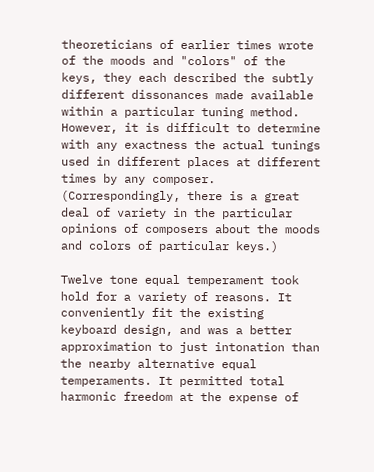theoreticians of earlier times wrote of the moods and "colors" of the keys, they each described the subtly different dissonances made available within a particular tuning method. However, it is difficult to determine with any exactness the actual tunings used in different places at different times by any composer. (Correspondingly, there is a great deal of variety in the particular opinions of composers about the moods and colors of particular keys.)

Twelve tone equal temperament took hold for a variety of reasons. It conveniently fit the existing keyboard design, and was a better approximation to just intonation than the nearby alternative equal temperaments. It permitted total harmonic freedom at the expense of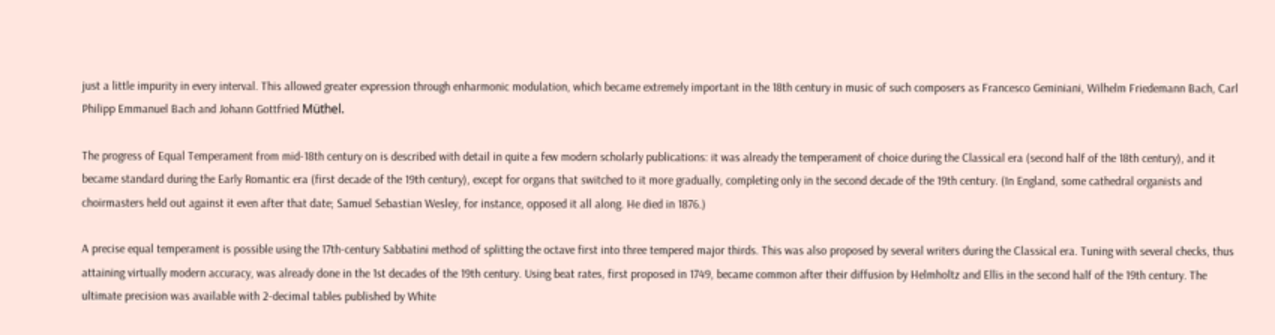just a little impurity in every interval. This allowed greater expression through enharmonic modulation, which became extremely important in the 18th century in music of such composers as Francesco Geminiani, Wilhelm Friedemann Bach, Carl Philipp Emmanuel Bach and Johann Gottfried Müthel.

The progress of Equal Temperament from mid-18th century on is described with detail in quite a few modern scholarly publications: it was already the temperament of choice during the Classical era (second half of the 18th century), and it became standard during the Early Romantic era (first decade of the 19th century), except for organs that switched to it more gradually, completing only in the second decade of the 19th century. (In England, some cathedral organists and choirmasters held out against it even after that date; Samuel Sebastian Wesley, for instance, opposed it all along. He died in 1876.)

A precise equal temperament is possible using the 17th-century Sabbatini method of splitting the octave first into three tempered major thirds. This was also proposed by several writers during the Classical era. Tuning with several checks, thus attaining virtually modern accuracy, was already done in the 1st decades of the 19th century. Using beat rates, first proposed in 1749, became common after their diffusion by Helmholtz and Ellis in the second half of the 19th century. The ultimate precision was available with 2-decimal tables published by White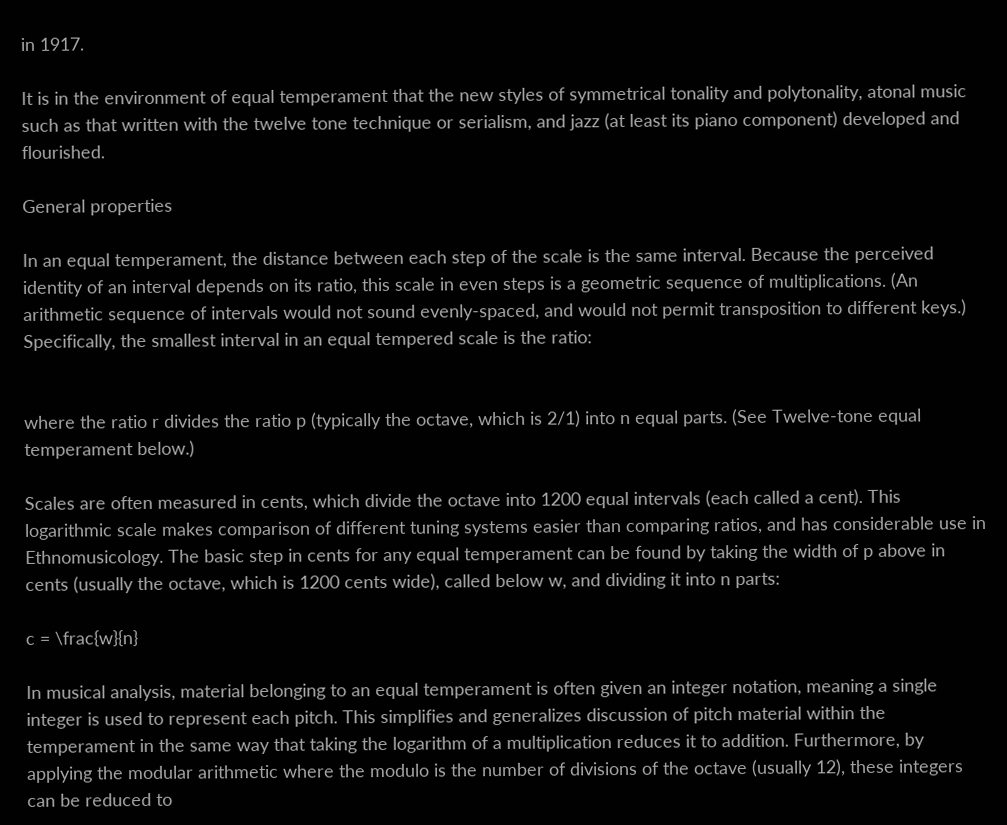in 1917.

It is in the environment of equal temperament that the new styles of symmetrical tonality and polytonality, atonal music such as that written with the twelve tone technique or serialism, and jazz (at least its piano component) developed and flourished.

General properties

In an equal temperament, the distance between each step of the scale is the same interval. Because the perceived identity of an interval depends on its ratio, this scale in even steps is a geometric sequence of multiplications. (An arithmetic sequence of intervals would not sound evenly-spaced, and would not permit transposition to different keys.) Specifically, the smallest interval in an equal tempered scale is the ratio:


where the ratio r divides the ratio p (typically the octave, which is 2/1) into n equal parts. (See Twelve-tone equal temperament below.)

Scales are often measured in cents, which divide the octave into 1200 equal intervals (each called a cent). This logarithmic scale makes comparison of different tuning systems easier than comparing ratios, and has considerable use in Ethnomusicology. The basic step in cents for any equal temperament can be found by taking the width of p above in cents (usually the octave, which is 1200 cents wide), called below w, and dividing it into n parts:

c = \frac{w}{n}

In musical analysis, material belonging to an equal temperament is often given an integer notation, meaning a single integer is used to represent each pitch. This simplifies and generalizes discussion of pitch material within the temperament in the same way that taking the logarithm of a multiplication reduces it to addition. Furthermore, by applying the modular arithmetic where the modulo is the number of divisions of the octave (usually 12), these integers can be reduced to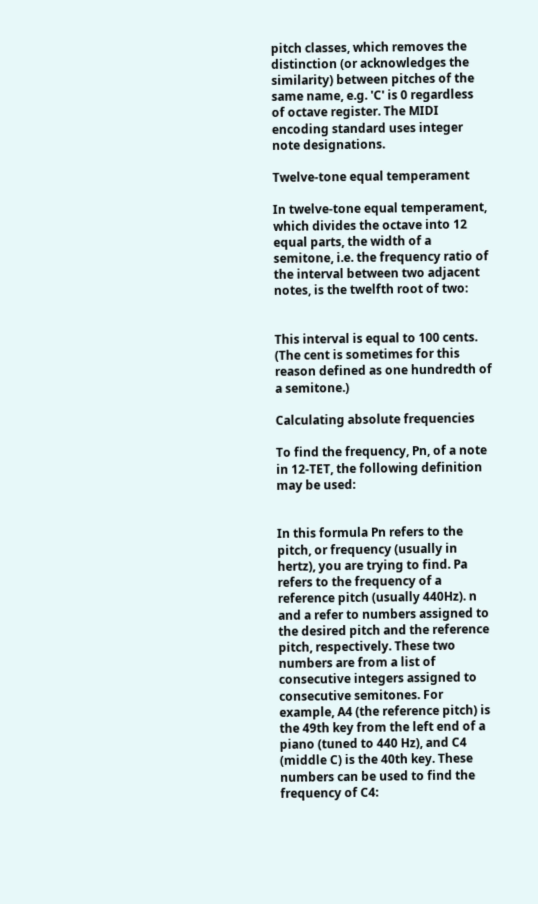pitch classes, which removes the distinction (or acknowledges the similarity) between pitches of the same name, e.g. 'C' is 0 regardless of octave register. The MIDI encoding standard uses integer note designations.

Twelve-tone equal temperament

In twelve-tone equal temperament, which divides the octave into 12 equal parts, the width of a semitone, i.e. the frequency ratio of the interval between two adjacent notes, is the twelfth root of two:


This interval is equal to 100 cents. (The cent is sometimes for this reason defined as one hundredth of a semitone.)

Calculating absolute frequencies

To find the frequency, Pn, of a note in 12-TET, the following definition may be used:


In this formula Pn refers to the pitch, or frequency (usually in hertz), you are trying to find. Pa refers to the frequency of a reference pitch (usually 440Hz). n and a refer to numbers assigned to the desired pitch and the reference pitch, respectively. These two numbers are from a list of consecutive integers assigned to consecutive semitones. For example, A4 (the reference pitch) is the 49th key from the left end of a piano (tuned to 440 Hz), and C4 (middle C) is the 40th key. These numbers can be used to find the frequency of C4: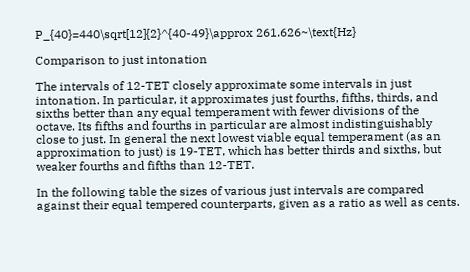P_{40}=440\sqrt[12]{2}^{40-49}\approx 261.626~\text{Hz}

Comparison to just intonation

The intervals of 12-TET closely approximate some intervals in just intonation. In particular, it approximates just fourths, fifths, thirds, and sixths better than any equal temperament with fewer divisions of the octave. Its fifths and fourths in particular are almost indistinguishably close to just. In general the next lowest viable equal temperament (as an approximation to just) is 19-TET, which has better thirds and sixths, but weaker fourths and fifths than 12-TET.

In the following table the sizes of various just intervals are compared against their equal tempered counterparts, given as a ratio as well as cents.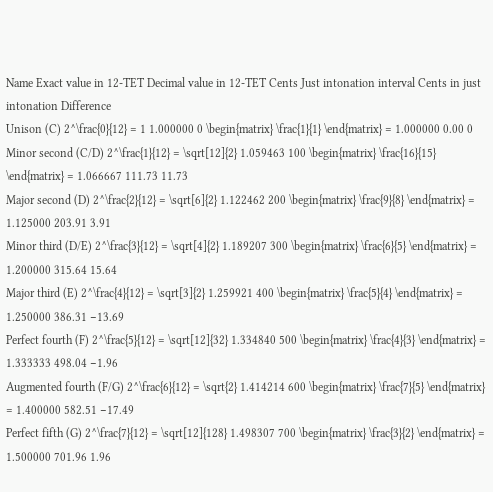Name Exact value in 12-TET Decimal value in 12-TET Cents Just intonation interval Cents in just intonation Difference
Unison (C) 2^\frac{0}{12} = 1 1.000000 0 \begin{matrix} \frac{1}{1} \end{matrix} = 1.000000 0.00 0
Minor second (C/D) 2^\frac{1}{12} = \sqrt[12]{2} 1.059463 100 \begin{matrix} \frac{16}{15} \end{matrix} = 1.066667 111.73 11.73
Major second (D) 2^\frac{2}{12} = \sqrt[6]{2} 1.122462 200 \begin{matrix} \frac{9}{8} \end{matrix} = 1.125000 203.91 3.91
Minor third (D/E) 2^\frac{3}{12} = \sqrt[4]{2} 1.189207 300 \begin{matrix} \frac{6}{5} \end{matrix} = 1.200000 315.64 15.64
Major third (E) 2^\frac{4}{12} = \sqrt[3]{2} 1.259921 400 \begin{matrix} \frac{5}{4} \end{matrix} = 1.250000 386.31 −13.69
Perfect fourth (F) 2^\frac{5}{12} = \sqrt[12]{32} 1.334840 500 \begin{matrix} \frac{4}{3} \end{matrix} = 1.333333 498.04 −1.96
Augmented fourth (F/G) 2^\frac{6}{12} = \sqrt{2} 1.414214 600 \begin{matrix} \frac{7}{5} \end{matrix} = 1.400000 582.51 −17.49
Perfect fifth (G) 2^\frac{7}{12} = \sqrt[12]{128} 1.498307 700 \begin{matrix} \frac{3}{2} \end{matrix} = 1.500000 701.96 1.96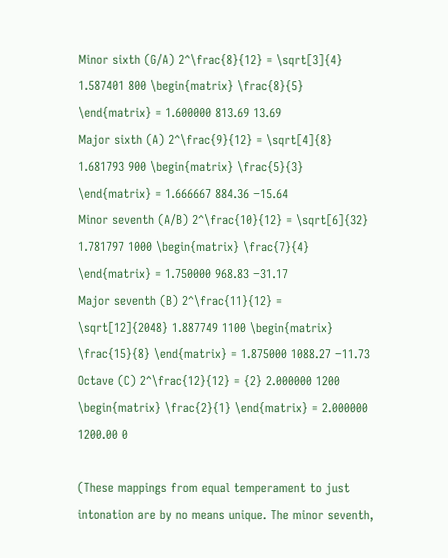Minor sixth (G/A) 2^\frac{8}{12} = \sqrt[3]{4} 1.587401 800 \begin{matrix} \frac{8}{5} \end{matrix} = 1.600000 813.69 13.69
Major sixth (A) 2^\frac{9}{12} = \sqrt[4]{8} 1.681793 900 \begin{matrix} \frac{5}{3} \end{matrix} = 1.666667 884.36 −15.64
Minor seventh (A/B) 2^\frac{10}{12} = \sqrt[6]{32} 1.781797 1000 \begin{matrix} \frac{7}{4} \end{matrix} = 1.750000 968.83 −31.17
Major seventh (B) 2^\frac{11}{12} = \sqrt[12]{2048} 1.887749 1100 \begin{matrix} \frac{15}{8} \end{matrix} = 1.875000 1088.27 −11.73
Octave (C) 2^\frac{12}{12} = {2} 2.000000 1200 \begin{matrix} \frac{2}{1} \end{matrix} = 2.000000 1200.00 0

(These mappings from equal temperament to just intonation are by no means unique. The minor seventh,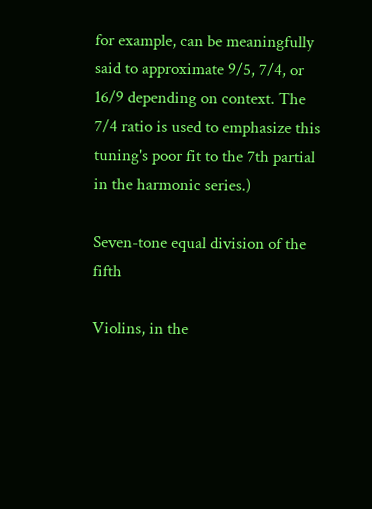for example, can be meaningfully said to approximate 9/5, 7/4, or 16/9 depending on context. The 7/4 ratio is used to emphasize this tuning's poor fit to the 7th partial in the harmonic series.)

Seven-tone equal division of the fifth

Violins, in the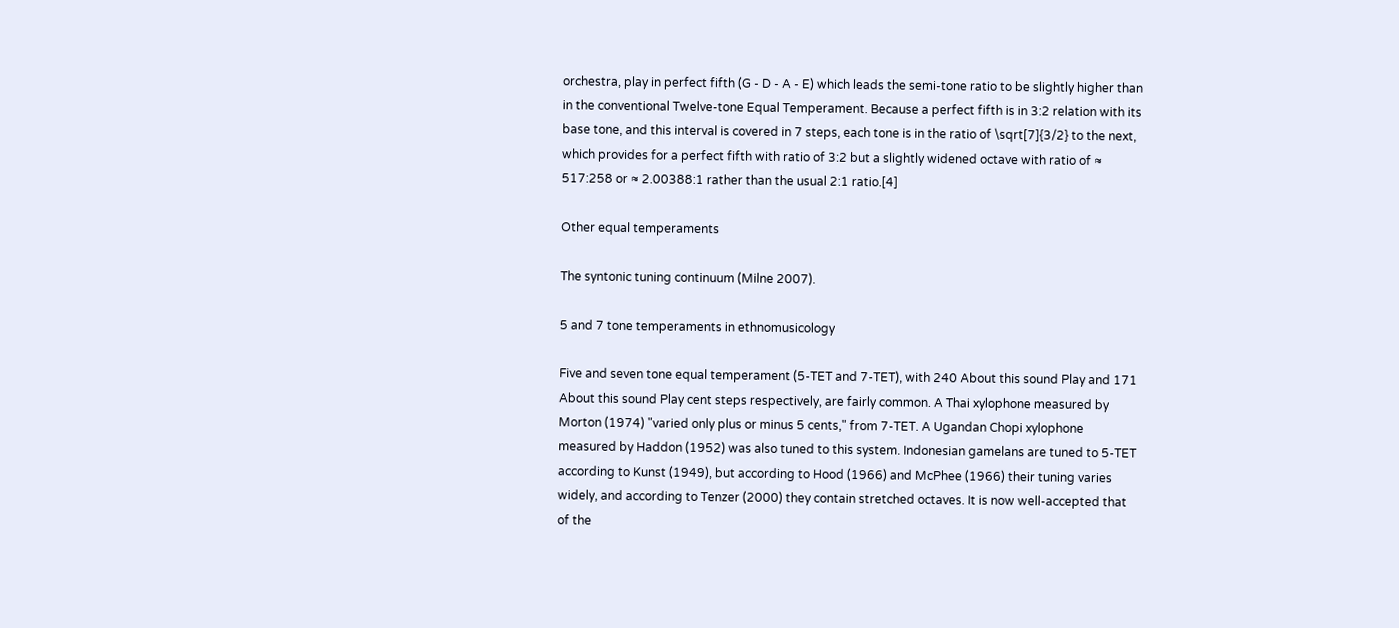orchestra, play in perfect fifth (G - D - A - E) which leads the semi-tone ratio to be slightly higher than in the conventional Twelve-tone Equal Temperament. Because a perfect fifth is in 3:2 relation with its base tone, and this interval is covered in 7 steps, each tone is in the ratio of \sqrt[7]{3/2} to the next, which provides for a perfect fifth with ratio of 3:2 but a slightly widened octave with ratio of ≈ 517:258 or ≈ 2.00388:1 rather than the usual 2:1 ratio.[4]

Other equal temperaments

The syntonic tuning continuum (Milne 2007).

5 and 7 tone temperaments in ethnomusicology

Five and seven tone equal temperament (5-TET and 7-TET), with 240 About this sound Play and 171 About this sound Play cent steps respectively, are fairly common. A Thai xylophone measured by Morton (1974) "varied only plus or minus 5 cents," from 7-TET. A Ugandan Chopi xylophone measured by Haddon (1952) was also tuned to this system. Indonesian gamelans are tuned to 5-TET according to Kunst (1949), but according to Hood (1966) and McPhee (1966) their tuning varies widely, and according to Tenzer (2000) they contain stretched octaves. It is now well-accepted that of the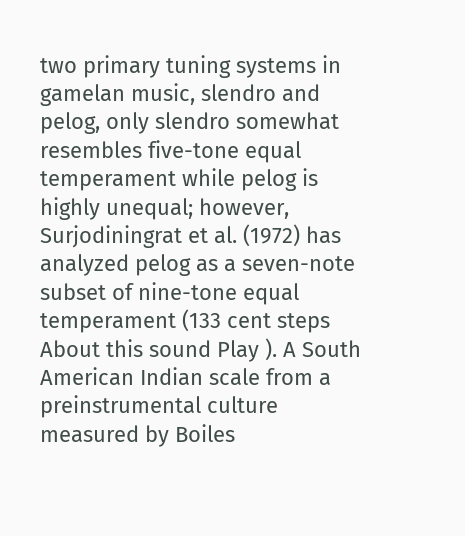two primary tuning systems in gamelan music, slendro and pelog, only slendro somewhat resembles five-tone equal temperament while pelog is highly unequal; however, Surjodiningrat et al. (1972) has analyzed pelog as a seven-note subset of nine-tone equal temperament (133 cent steps About this sound Play ). A South American Indian scale from a preinstrumental culture measured by Boiles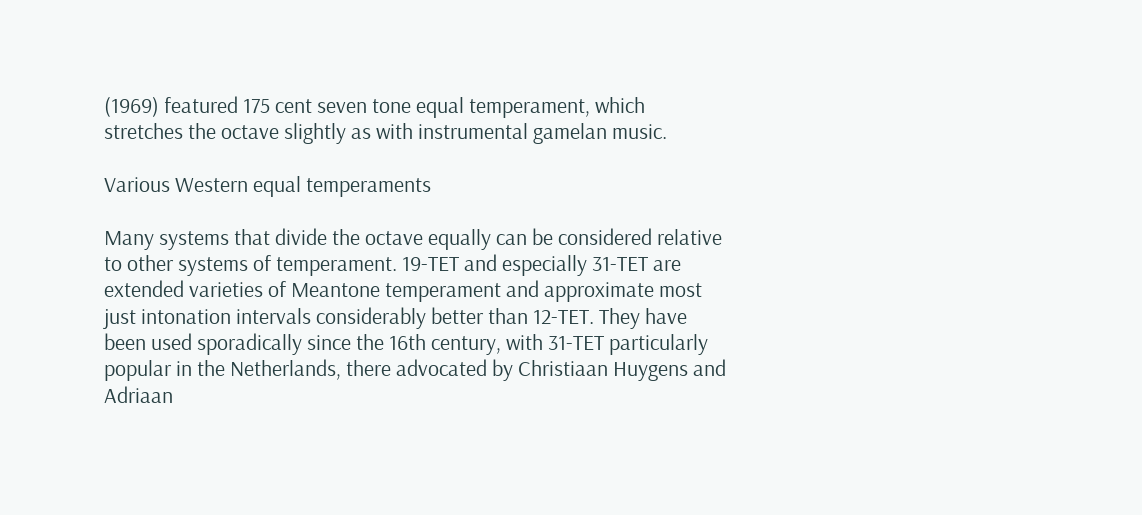(1969) featured 175 cent seven tone equal temperament, which stretches the octave slightly as with instrumental gamelan music.

Various Western equal temperaments

Many systems that divide the octave equally can be considered relative to other systems of temperament. 19-TET and especially 31-TET are extended varieties of Meantone temperament and approximate most just intonation intervals considerably better than 12-TET. They have been used sporadically since the 16th century, with 31-TET particularly popular in the Netherlands, there advocated by Christiaan Huygens and Adriaan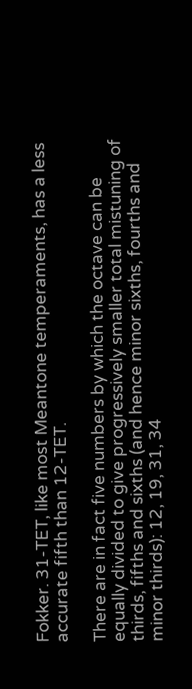Fokker. 31-TET, like most Meantone temperaments, has a less accurate fifth than 12-TET.

There are in fact five numbers by which the octave can be equally divided to give progressively smaller total mistuning of thirds, fifths and sixths (and hence minor sixths, fourths and minor thirds): 12, 19, 31, 34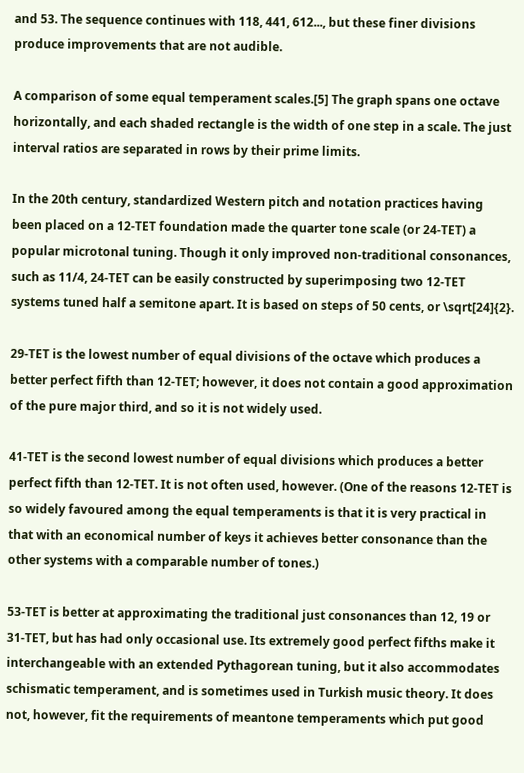and 53. The sequence continues with 118, 441, 612..., but these finer divisions produce improvements that are not audible.

A comparison of some equal temperament scales.[5] The graph spans one octave horizontally, and each shaded rectangle is the width of one step in a scale. The just interval ratios are separated in rows by their prime limits.

In the 20th century, standardized Western pitch and notation practices having been placed on a 12-TET foundation made the quarter tone scale (or 24-TET) a popular microtonal tuning. Though it only improved non-traditional consonances, such as 11/4, 24-TET can be easily constructed by superimposing two 12-TET systems tuned half a semitone apart. It is based on steps of 50 cents, or \sqrt[24]{2}.

29-TET is the lowest number of equal divisions of the octave which produces a better perfect fifth than 12-TET; however, it does not contain a good approximation of the pure major third, and so it is not widely used.

41-TET is the second lowest number of equal divisions which produces a better perfect fifth than 12-TET. It is not often used, however. (One of the reasons 12-TET is so widely favoured among the equal temperaments is that it is very practical in that with an economical number of keys it achieves better consonance than the other systems with a comparable number of tones.)

53-TET is better at approximating the traditional just consonances than 12, 19 or 31-TET, but has had only occasional use. Its extremely good perfect fifths make it interchangeable with an extended Pythagorean tuning, but it also accommodates schismatic temperament, and is sometimes used in Turkish music theory. It does not, however, fit the requirements of meantone temperaments which put good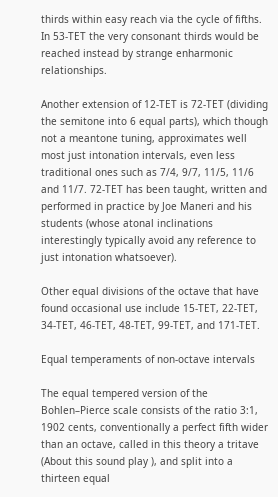thirds within easy reach via the cycle of fifths. In 53-TET the very consonant thirds would be reached instead by strange enharmonic relationships.

Another extension of 12-TET is 72-TET (dividing the semitone into 6 equal parts), which though not a meantone tuning, approximates well most just intonation intervals, even less traditional ones such as 7/4, 9/7, 11/5, 11/6 and 11/7. 72-TET has been taught, written and performed in practice by Joe Maneri and his students (whose atonal inclinations interestingly typically avoid any reference to just intonation whatsoever).

Other equal divisions of the octave that have found occasional use include 15-TET, 22-TET, 34-TET, 46-TET, 48-TET, 99-TET, and 171-TET.

Equal temperaments of non-octave intervals

The equal tempered version of the Bohlen–Pierce scale consists of the ratio 3:1, 1902 cents, conventionally a perfect fifth wider than an octave, called in this theory a tritave (About this sound play ), and split into a thirteen equal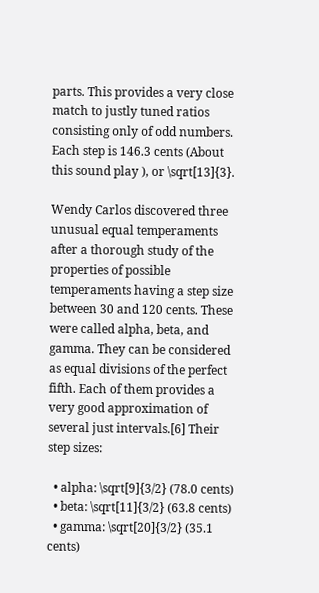parts. This provides a very close match to justly tuned ratios consisting only of odd numbers. Each step is 146.3 cents (About this sound play ), or \sqrt[13]{3}.

Wendy Carlos discovered three unusual equal temperaments after a thorough study of the properties of possible temperaments having a step size between 30 and 120 cents. These were called alpha, beta, and gamma. They can be considered as equal divisions of the perfect fifth. Each of them provides a very good approximation of several just intervals.[6] Their step sizes:

  • alpha: \sqrt[9]{3/2} (78.0 cents)
  • beta: \sqrt[11]{3/2} (63.8 cents)
  • gamma: \sqrt[20]{3/2} (35.1 cents)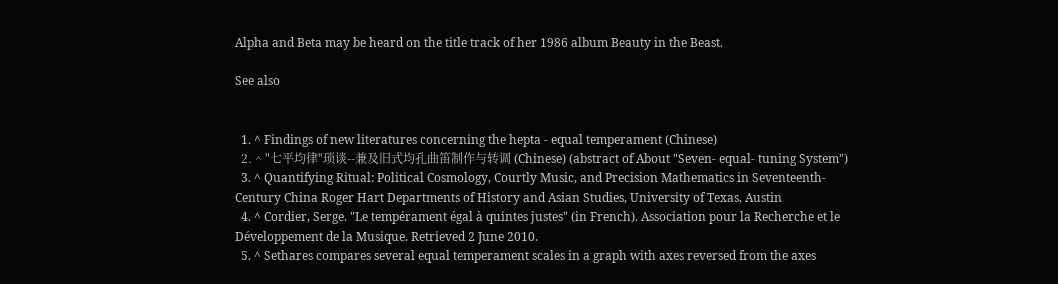Alpha and Beta may be heard on the title track of her 1986 album Beauty in the Beast.

See also


  1. ^ Findings of new literatures concerning the hepta - equal temperament (Chinese)
  2. ^ "七平均律"琐谈--兼及旧式均孔曲笛制作与转调 (Chinese) (abstract of About "Seven- equal- tuning System")
  3. ^ Quantifying Ritual: Political Cosmology, Courtly Music, and Precision Mathematics in Seventeenth-Century China Roger Hart Departments of History and Asian Studies, University of Texas, Austin
  4. ^ Cordier, Serge. "Le tempérament égal à quintes justes" (in French). Association pour la Recherche et le Développement de la Musique. Retrieved 2 June 2010.
  5. ^ Sethares compares several equal temperament scales in a graph with axes reversed from the axes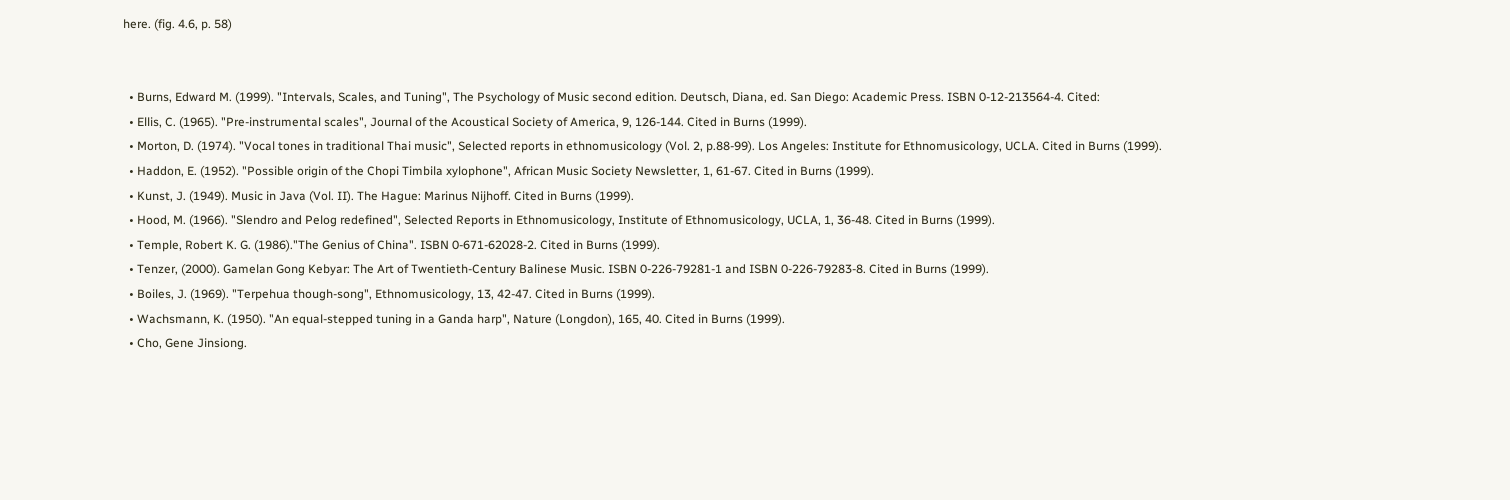here. (fig. 4.6, p. 58)


  • Burns, Edward M. (1999). "Intervals, Scales, and Tuning", The Psychology of Music second edition. Deutsch, Diana, ed. San Diego: Academic Press. ISBN 0-12-213564-4. Cited:
  • Ellis, C. (1965). "Pre-instrumental scales", Journal of the Acoustical Society of America, 9, 126-144. Cited in Burns (1999).
  • Morton, D. (1974). "Vocal tones in traditional Thai music", Selected reports in ethnomusicology (Vol. 2, p.88-99). Los Angeles: Institute for Ethnomusicology, UCLA. Cited in Burns (1999).
  • Haddon, E. (1952). "Possible origin of the Chopi Timbila xylophone", African Music Society Newsletter, 1, 61-67. Cited in Burns (1999).
  • Kunst, J. (1949). Music in Java (Vol. II). The Hague: Marinus Nijhoff. Cited in Burns (1999).
  • Hood, M. (1966). "Slendro and Pelog redefined", Selected Reports in Ethnomusicology, Institute of Ethnomusicology, UCLA, 1, 36-48. Cited in Burns (1999).
  • Temple, Robert K. G. (1986)."The Genius of China". ISBN 0-671-62028-2. Cited in Burns (1999).
  • Tenzer, (2000). Gamelan Gong Kebyar: The Art of Twentieth-Century Balinese Music. ISBN 0-226-79281-1 and ISBN 0-226-79283-8. Cited in Burns (1999).
  • Boiles, J. (1969). "Terpehua though-song", Ethnomusicology, 13, 42-47. Cited in Burns (1999).
  • Wachsmann, K. (1950). "An equal-stepped tuning in a Ganda harp", Nature (Longdon), 165, 40. Cited in Burns (1999).
  • Cho, Gene Jinsiong.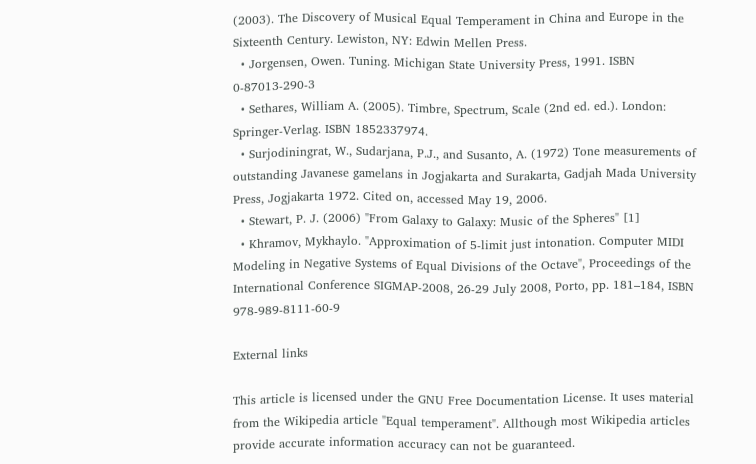(2003). The Discovery of Musical Equal Temperament in China and Europe in the Sixteenth Century. Lewiston, NY: Edwin Mellen Press.
  • Jorgensen, Owen. Tuning. Michigan State University Press, 1991. ISBN 0-87013-290-3
  • Sethares, William A. (2005). Timbre, Spectrum, Scale (2nd ed. ed.). London: Springer-Verlag. ISBN 1852337974.
  • Surjodiningrat, W., Sudarjana, P.J., and Susanto, A. (1972) Tone measurements of outstanding Javanese gamelans in Jogjakarta and Surakarta, Gadjah Mada University Press, Jogjakarta 1972. Cited on, accessed May 19, 2006.
  • Stewart, P. J. (2006) "From Galaxy to Galaxy: Music of the Spheres" [1]
  • Khramov, Mykhaylo. "Approximation of 5-limit just intonation. Computer MIDI Modeling in Negative Systems of Equal Divisions of the Octave", Proceedings of the International Conference SIGMAP-2008, 26-29 July 2008, Porto, pp. 181–184, ISBN 978-989-8111-60-9

External links

This article is licensed under the GNU Free Documentation License. It uses material from the Wikipedia article "Equal temperament". Allthough most Wikipedia articles provide accurate information accuracy can not be guaranteed.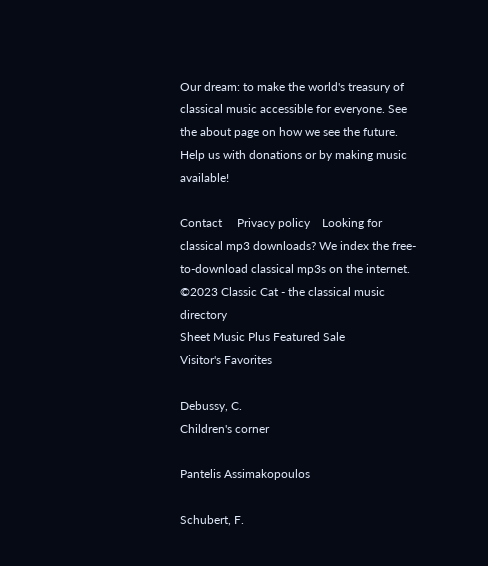Our dream: to make the world's treasury of classical music accessible for everyone. See the about page on how we see the future.
Help us with donations or by making music available!

Contact     Privacy policy    Looking for classical mp3 downloads? We index the free-to-download classical mp3s on the internet.
©2023 Classic Cat - the classical music directory
Sheet Music Plus Featured Sale
Visitor's Favorites

Debussy, C.
Children's corner

Pantelis Assimakopoulos

Schubert, F.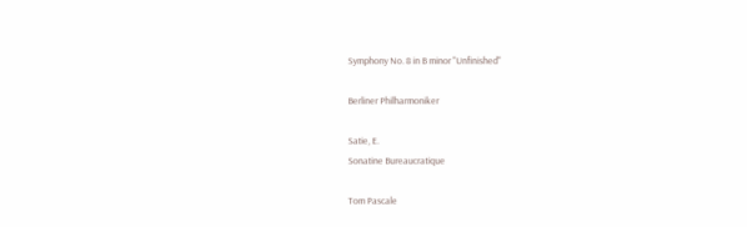Symphony No. 8 in B minor "Unfinished"

Berliner Philharmoniker

Satie, E.
Sonatine Bureaucratique

Tom Pascale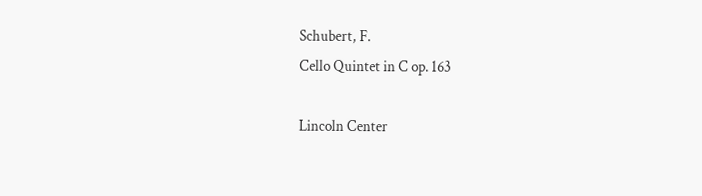Schubert, F.
Cello Quintet in C op. 163

Lincoln Center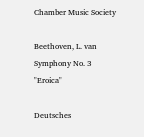Chamber Music Society

Beethoven, L. van
Symphony No. 3 "Eroica"

Deutsches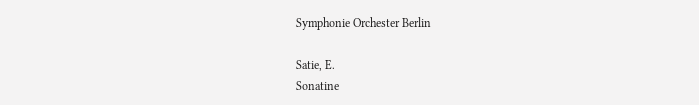Symphonie Orchester Berlin

Satie, E.
Sonatine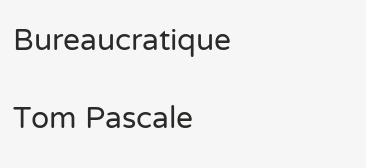Bureaucratique

Tom Pascale